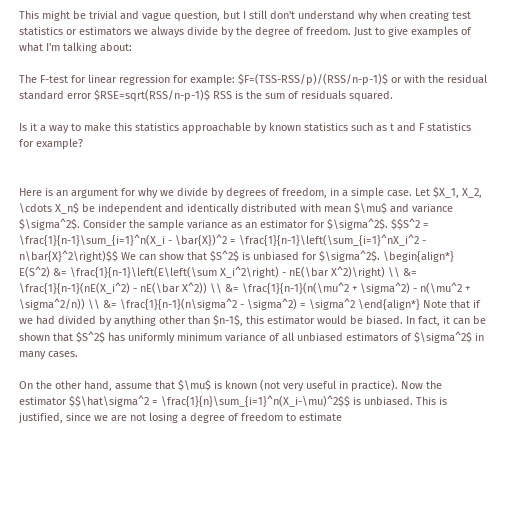This might be trivial and vague question, but I still don't understand why when creating test statistics or estimators we always divide by the degree of freedom. Just to give examples of what I'm talking about:

The F-test for linear regression for example: $F=(TSS-RSS/p)/(RSS/n-p-1)$ or with the residual standard error $RSE=sqrt(RSS/n-p-1)$ RSS is the sum of residuals squared.

Is it a way to make this statistics approachable by known statistics such as t and F statistics for example?


Here is an argument for why we divide by degrees of freedom, in a simple case. Let $X_1, X_2, \cdots X_n$ be independent and identically distributed with mean $\mu$ and variance $\sigma^2$. Consider the sample variance as an estimator for $\sigma^2$. $$S^2 = \frac{1}{n-1}\sum_{i=1}^n(X_i - \bar{X})^2 = \frac{1}{n-1}\left(\sum_{i=1}^nX_i^2 - n\bar{X}^2\right)$$ We can show that $S^2$ is unbiased for $\sigma^2$. \begin{align*} E(S^2) &= \frac{1}{n-1}\left(E\left(\sum X_i^2\right) - nE(\bar X^2)\right) \\ &= \frac{1}{n-1}(nE(X_i^2) - nE(\bar X^2)) \\ &= \frac{1}{n-1}(n(\mu^2 + \sigma^2) - n(\mu^2 + \sigma^2/n)) \\ &= \frac{1}{n-1}(n\sigma^2 - \sigma^2) = \sigma^2 \end{align*} Note that if we had divided by anything other than $n-1$, this estimator would be biased. In fact, it can be shown that $S^2$ has uniformly minimum variance of all unbiased estimators of $\sigma^2$ in many cases.

On the other hand, assume that $\mu$ is known (not very useful in practice). Now the estimator $$\hat\sigma^2 = \frac{1}{n}\sum_{i=1}^n(X_i-\mu)^2$$ is unbiased. This is justified, since we are not losing a degree of freedom to estimate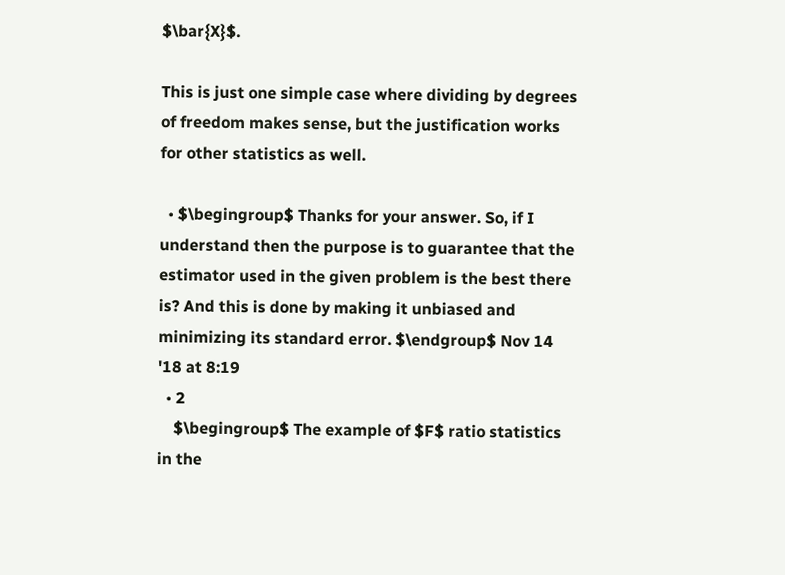$\bar{X}$.

This is just one simple case where dividing by degrees of freedom makes sense, but the justification works for other statistics as well.

  • $\begingroup$ Thanks for your answer. So, if I understand then the purpose is to guarantee that the estimator used in the given problem is the best there is? And this is done by making it unbiased and minimizing its standard error. $\endgroup$ Nov 14 '18 at 8:19
  • 2
    $\begingroup$ The example of $F$ ratio statistics in the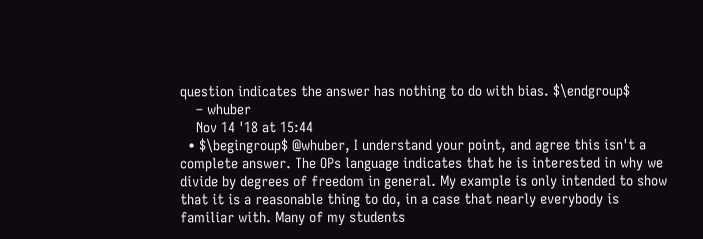question indicates the answer has nothing to do with bias. $\endgroup$
    – whuber
    Nov 14 '18 at 15:44
  • $\begingroup$ @whuber, I understand your point, and agree this isn't a complete answer. The OPs language indicates that he is interested in why we divide by degrees of freedom in general. My example is only intended to show that it is a reasonable thing to do, in a case that nearly everybody is familiar with. Many of my students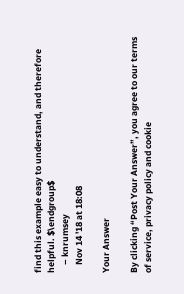find this example easy to understand, and therefore helpful. $\endgroup$
    – knrumsey
    Nov 14 '18 at 18:08

Your Answer

By clicking “Post Your Answer”, you agree to our terms of service, privacy policy and cookie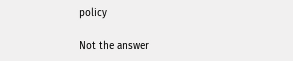policy

Not the answer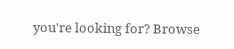you're looking for? Browse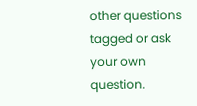other questions tagged or ask your own question.